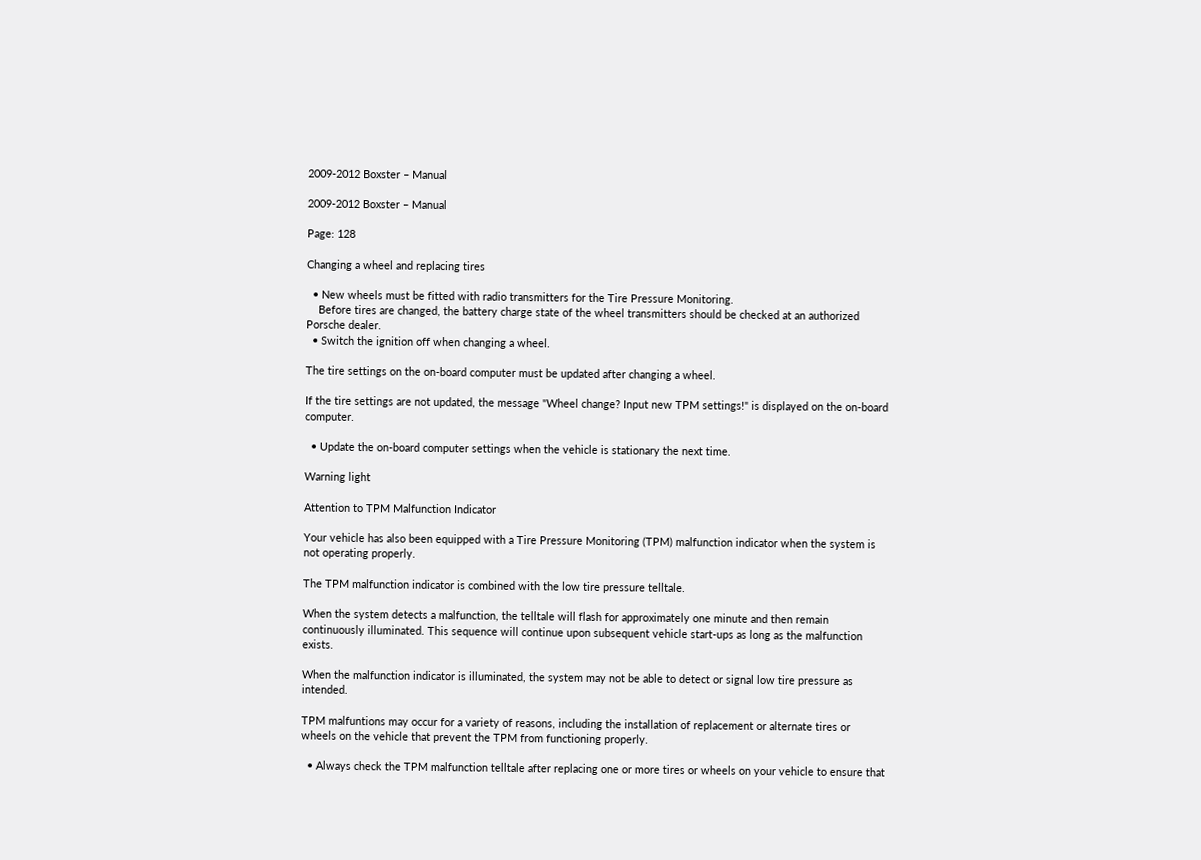2009-2012 Boxster – Manual

2009-2012 Boxster – Manual

Page: 128

Changing a wheel and replacing tires

  • New wheels must be fitted with radio transmitters for the Tire Pressure Monitoring.
    Before tires are changed, the battery charge state of the wheel transmitters should be checked at an authorized Porsche dealer.
  • Switch the ignition off when changing a wheel.

The tire settings on the on-board computer must be updated after changing a wheel.

If the tire settings are not updated, the message "Wheel change? Input new TPM settings!" is displayed on the on-board computer.

  • Update the on-board computer settings when the vehicle is stationary the next time.

Warning light

Attention to TPM Malfunction Indicator

Your vehicle has also been equipped with a Tire Pressure Monitoring (TPM) malfunction indicator when the system is not operating properly.

The TPM malfunction indicator is combined with the low tire pressure telltale.

When the system detects a malfunction, the telltale will flash for approximately one minute and then remain continuously illuminated. This sequence will continue upon subsequent vehicle start-ups as long as the malfunction exists.

When the malfunction indicator is illuminated, the system may not be able to detect or signal low tire pressure as intended.

TPM malfuntions may occur for a variety of reasons, including the installation of replacement or alternate tires or wheels on the vehicle that prevent the TPM from functioning properly.

  • Always check the TPM malfunction telltale after replacing one or more tires or wheels on your vehicle to ensure that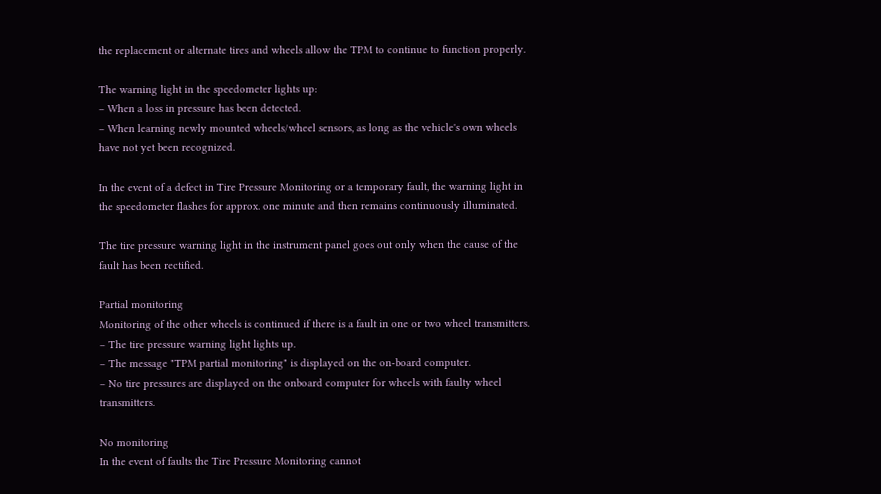the replacement or alternate tires and wheels allow the TPM to continue to function properly.

The warning light in the speedometer lights up:
– When a loss in pressure has been detected.
– When learning newly mounted wheels/wheel sensors, as long as the vehicle's own wheels have not yet been recognized.

In the event of a defect in Tire Pressure Monitoring or a temporary fault, the warning light in the speedometer flashes for approx. one minute and then remains continuously illuminated.

The tire pressure warning light in the instrument panel goes out only when the cause of the fault has been rectified.

Partial monitoring
Monitoring of the other wheels is continued if there is a fault in one or two wheel transmitters.
– The tire pressure warning light lights up.
– The message "TPM partial monitoring" is displayed on the on-board computer.
– No tire pressures are displayed on the onboard computer for wheels with faulty wheel transmitters.

No monitoring
In the event of faults the Tire Pressure Monitoring cannot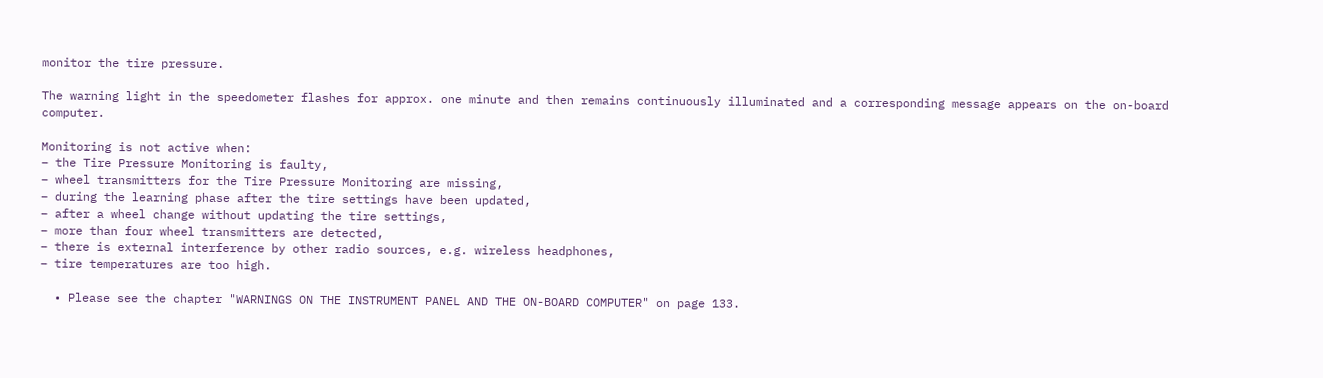monitor the tire pressure.

The warning light in the speedometer flashes for approx. one minute and then remains continuously illuminated and a corresponding message appears on the on-board computer.

Monitoring is not active when:
– the Tire Pressure Monitoring is faulty,
– wheel transmitters for the Tire Pressure Monitoring are missing,
– during the learning phase after the tire settings have been updated,
– after a wheel change without updating the tire settings,
– more than four wheel transmitters are detected,
– there is external interference by other radio sources, e.g. wireless headphones,
– tire temperatures are too high.

  • Please see the chapter "WARNINGS ON THE INSTRUMENT PANEL AND THE ON-BOARD COMPUTER" on page 133.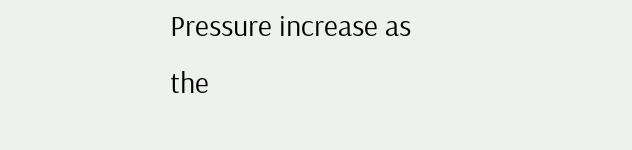Pressure increase as the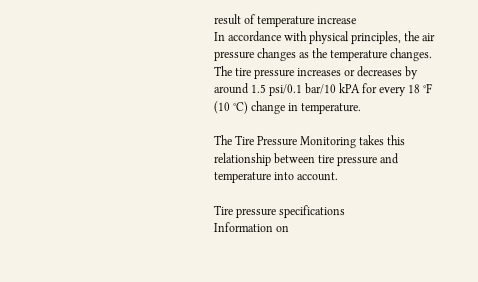result of temperature increase
In accordance with physical principles, the air pressure changes as the temperature changes. The tire pressure increases or decreases by around 1.5 psi/0.1 bar/10 kPA for every 18 °F (10 °C) change in temperature.

The Tire Pressure Monitoring takes this relationship between tire pressure and temperature into account.

Tire pressure specifications
Information on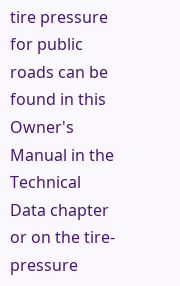tire pressure for public roads can be found in this Owner's Manual in the Technical Data chapter or on the tire-pressure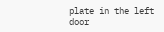plate in the left door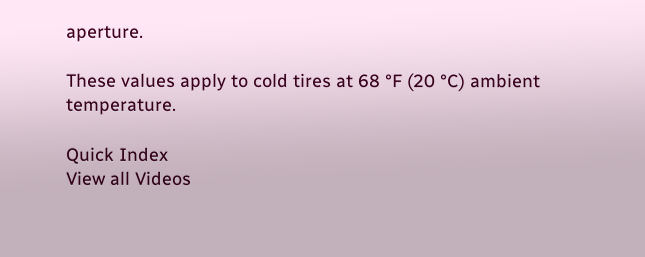aperture.

These values apply to cold tires at 68 °F (20 °C) ambient temperature.

Quick Index
View all Videos